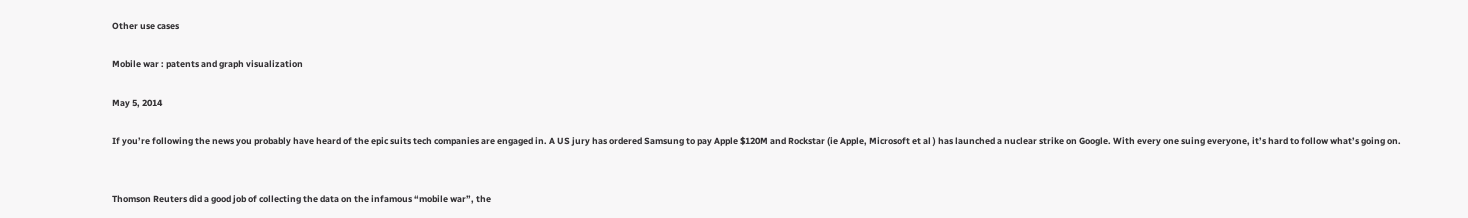Other use cases

Mobile war : patents and graph visualization

May 5, 2014

If you’re following the news you probably have heard of the epic suits tech companies are engaged in. A US jury has ordered Samsung to pay Apple $120M and Rockstar (ie Apple, Microsoft et al ) has launched a nuclear strike on Google. With every one suing everyone, it’s hard to follow what’s going on.


Thomson Reuters did a good job of collecting the data on the infamous “mobile war”, the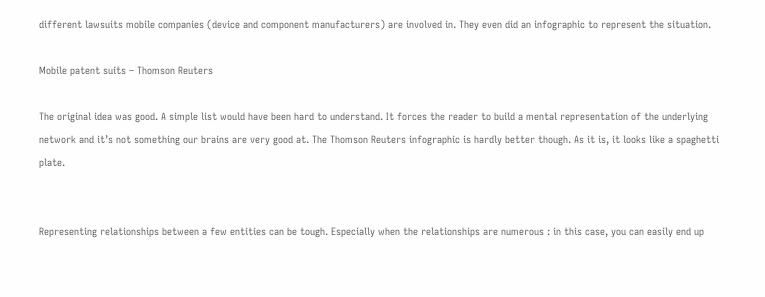different lawsuits mobile companies (device and component manufacturers) are involved in. They even did an infographic to represent the situation.

Mobile patent suits – Thomson Reuters

The original idea was good. A simple list would have been hard to understand. It forces the reader to build a mental representation of the underlying network and it’s not something our brains are very good at. The Thomson Reuters infographic is hardly better though. As it is, it looks like a spaghetti plate.


Representing relationships between a few entities can be tough. Especially when the relationships are numerous : in this case, you can easily end up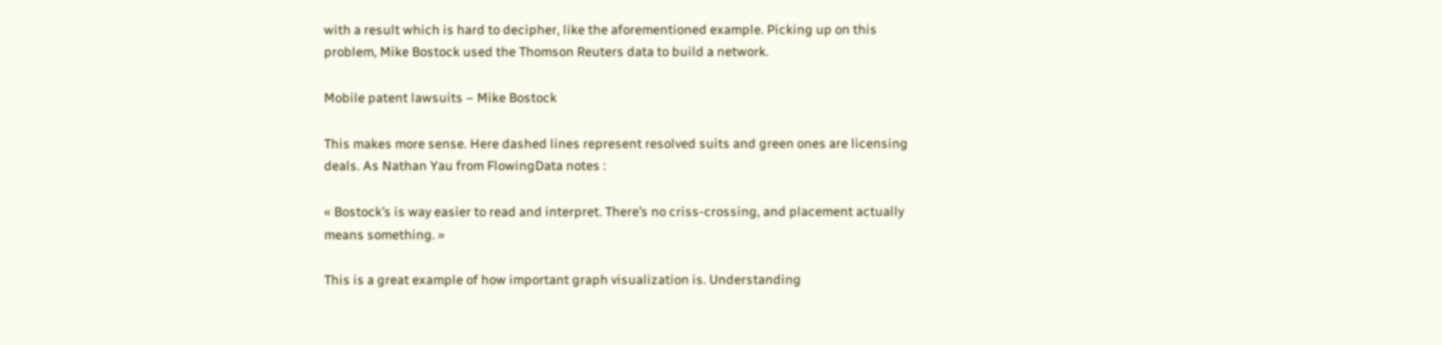with a result which is hard to decipher, like the aforementioned example. Picking up on this problem, Mike Bostock used the Thomson Reuters data to build a network.

Mobile patent lawsuits – Mike Bostock

This makes more sense. Here dashed lines represent resolved suits and green ones are licensing deals. As Nathan Yau from FlowingData notes :

« Bostock’s is way easier to read and interpret. There’s no criss-crossing, and placement actually means something. »

This is a great example of how important graph visualization is. Understanding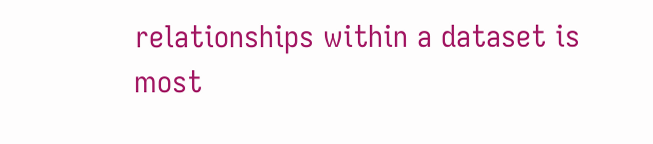relationships within a dataset is most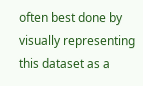often best done by visually representing this dataset as a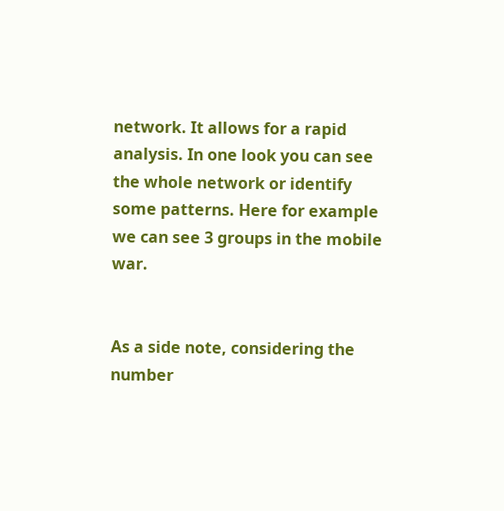network. It allows for a rapid analysis. In one look you can see the whole network or identify some patterns. Here for example we can see 3 groups in the mobile war.


As a side note, considering the number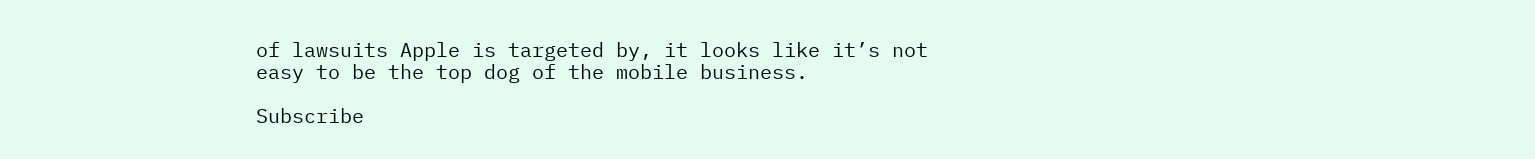of lawsuits Apple is targeted by, it looks like it’s not easy to be the top dog of the mobile business.

Subscribe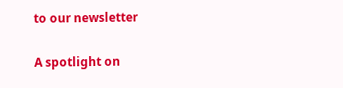to our newsletter

A spotlight on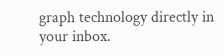graph technology directly in your inbox.